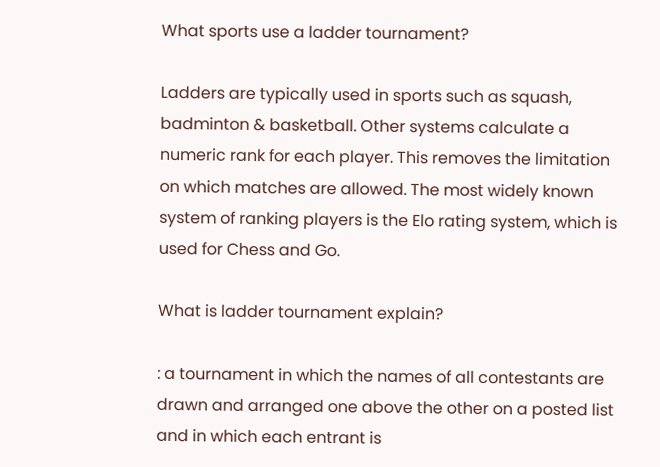What sports use a ladder tournament?

Ladders are typically used in sports such as squash, badminton & basketball. Other systems calculate a numeric rank for each player. This removes the limitation on which matches are allowed. The most widely known system of ranking players is the Elo rating system, which is used for Chess and Go.

What is ladder tournament explain?

: a tournament in which the names of all contestants are drawn and arranged one above the other on a posted list and in which each entrant is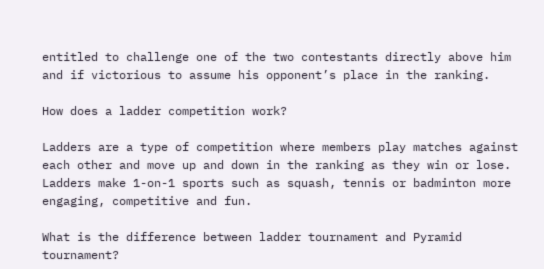entitled to challenge one of the two contestants directly above him and if victorious to assume his opponent’s place in the ranking.

How does a ladder competition work?

Ladders are a type of competition where members play matches against each other and move up and down in the ranking as they win or lose. Ladders make 1-on-1 sports such as squash, tennis or badminton more engaging, competitive and fun.

What is the difference between ladder tournament and Pyramid tournament?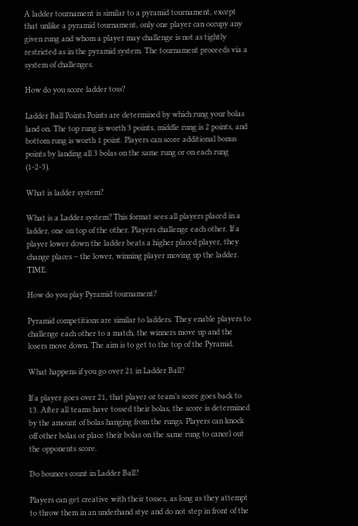A ladder tournament is similar to a pyramid tournament, except that unlike a pyramid tournament, only one player can occupy any given rung and whom a player may challenge is not as tightly restricted as in the pyramid system. The tournament proceeds via a system of challenges.

How do you score ladder toss?

Ladder Ball Points Points are determined by which rung your bolas land on. The top rung is worth 3 points, middle rung is 2 points, and bottom rung is worth 1 point. Players can score additional bonus points by landing all 3 bolas on the same rung or on each rung (1-2-3).

What is ladder system?

What is a Ladder system? This format sees all players placed in a ladder, one on top of the other. Players challenge each other. If a player lower down the ladder beats a higher placed player, they change places – the lower, winning player moving up the ladder. TIME.

How do you play Pyramid tournament?

Pyramid competitions are similar to ladders. They enable players to challenge each other to a match, the winners move up and the losers move down. The aim is to get to the top of the Pyramid.

What happens if you go over 21 in Ladder Ball?

If a player goes over 21, that player or team’s score goes back to 13. After all teams have tossed their bolas, the score is determined by the amount of bolas hanging from the rungs. Players can knock off other bolas or place their bolas on the same rung to cancel out the opponents score.

Do bounces count in Ladder Ball?

Players can get creative with their tosses, as long as they attempt to throw them in an underhand stye and do not step in front of the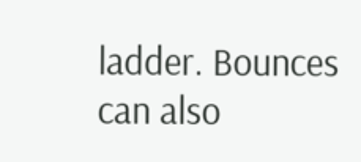ladder. Bounces can also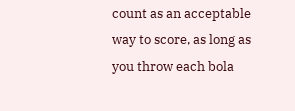count as an acceptable way to score, as long as you throw each bola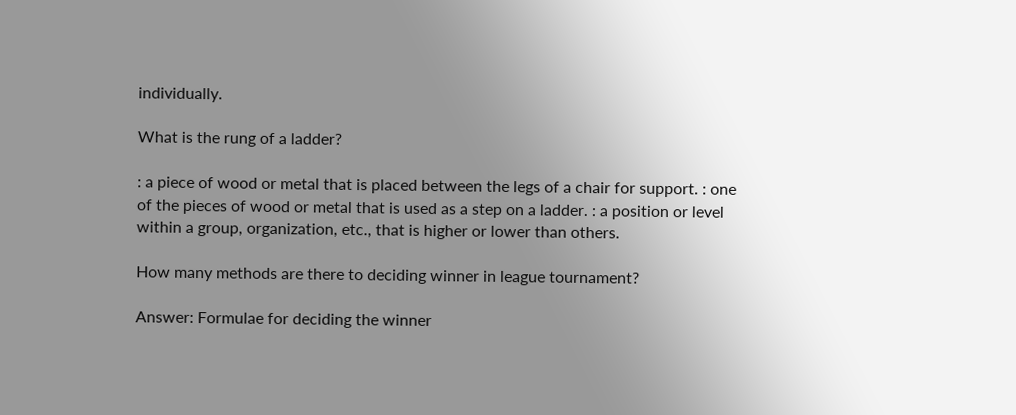individually.

What is the rung of a ladder?

: a piece of wood or metal that is placed between the legs of a chair for support. : one of the pieces of wood or metal that is used as a step on a ladder. : a position or level within a group, organization, etc., that is higher or lower than others.

How many methods are there to deciding winner in league tournament?

Answer: Formulae for deciding the winner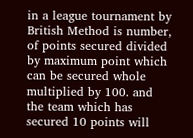in a league tournament by British Method is number, of points secured divided by maximum point which can be secured whole multiplied by 100. and the team which has secured 10 points will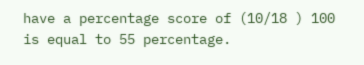have a percentage score of (10/18 ) 100 is equal to 55 percentage.